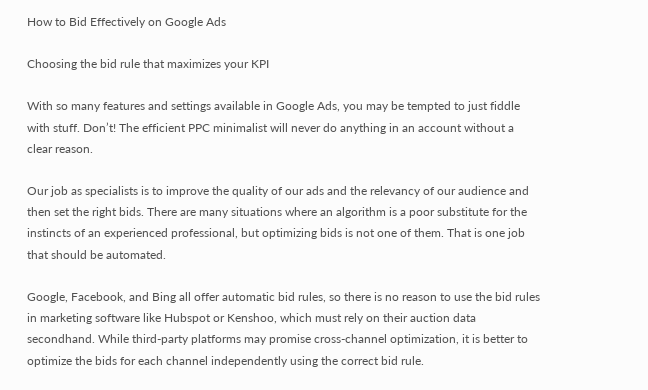How to Bid Effectively on Google Ads

Choosing the bid rule that maximizes your KPI

With so many features and settings available in Google Ads, you may be tempted to just fiddle with stuff. Don’t! The efficient PPC minimalist will never do anything in an account without a clear reason.

Our job as specialists is to improve the quality of our ads and the relevancy of our audience and then set the right bids. There are many situations where an algorithm is a poor substitute for the instincts of an experienced professional, but optimizing bids is not one of them. That is one job that should be automated.

Google, Facebook, and Bing all offer automatic bid rules, so there is no reason to use the bid rules in marketing software like Hubspot or Kenshoo, which must rely on their auction data secondhand. While third-party platforms may promise cross-channel optimization, it is better to optimize the bids for each channel independently using the correct bid rule.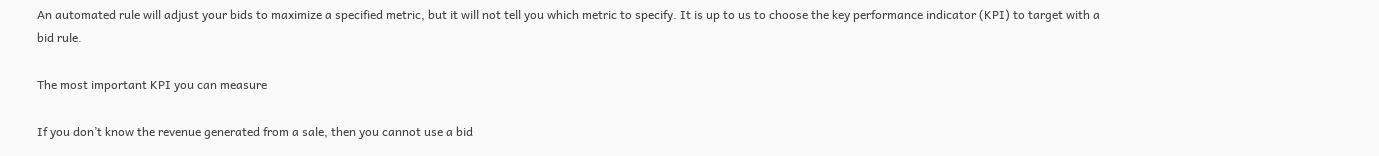An automated rule will adjust your bids to maximize a specified metric, but it will not tell you which metric to specify. It is up to us to choose the key performance indicator (KPI) to target with a bid rule.

The most important KPI you can measure

If you don’t know the revenue generated from a sale, then you cannot use a bid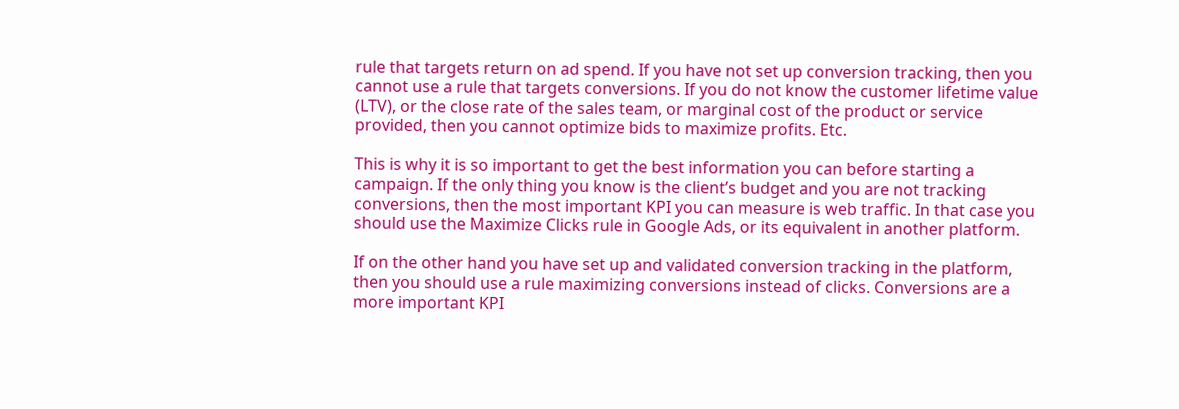rule that targets return on ad spend. If you have not set up conversion tracking, then you cannot use a rule that targets conversions. If you do not know the customer lifetime value (LTV), or the close rate of the sales team, or marginal cost of the product or service provided, then you cannot optimize bids to maximize profits. Etc.

This is why it is so important to get the best information you can before starting a campaign. If the only thing you know is the client’s budget and you are not tracking conversions, then the most important KPI you can measure is web traffic. In that case you should use the Maximize Clicks rule in Google Ads, or its equivalent in another platform.

If on the other hand you have set up and validated conversion tracking in the platform, then you should use a rule maximizing conversions instead of clicks. Conversions are a more important KPI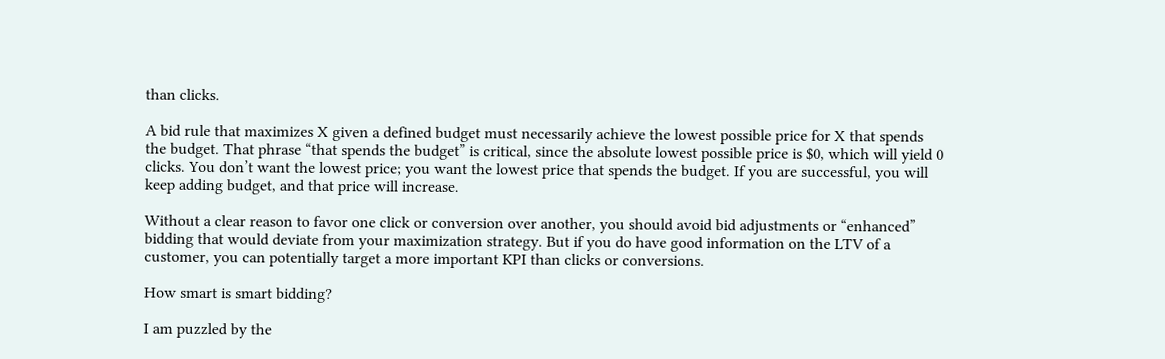than clicks.

A bid rule that maximizes X given a defined budget must necessarily achieve the lowest possible price for X that spends the budget. That phrase “that spends the budget” is critical, since the absolute lowest possible price is $0, which will yield 0 clicks. You don’t want the lowest price; you want the lowest price that spends the budget. If you are successful, you will keep adding budget, and that price will increase.

Without a clear reason to favor one click or conversion over another, you should avoid bid adjustments or “enhanced” bidding that would deviate from your maximization strategy. But if you do have good information on the LTV of a customer, you can potentially target a more important KPI than clicks or conversions.

How smart is smart bidding?

I am puzzled by the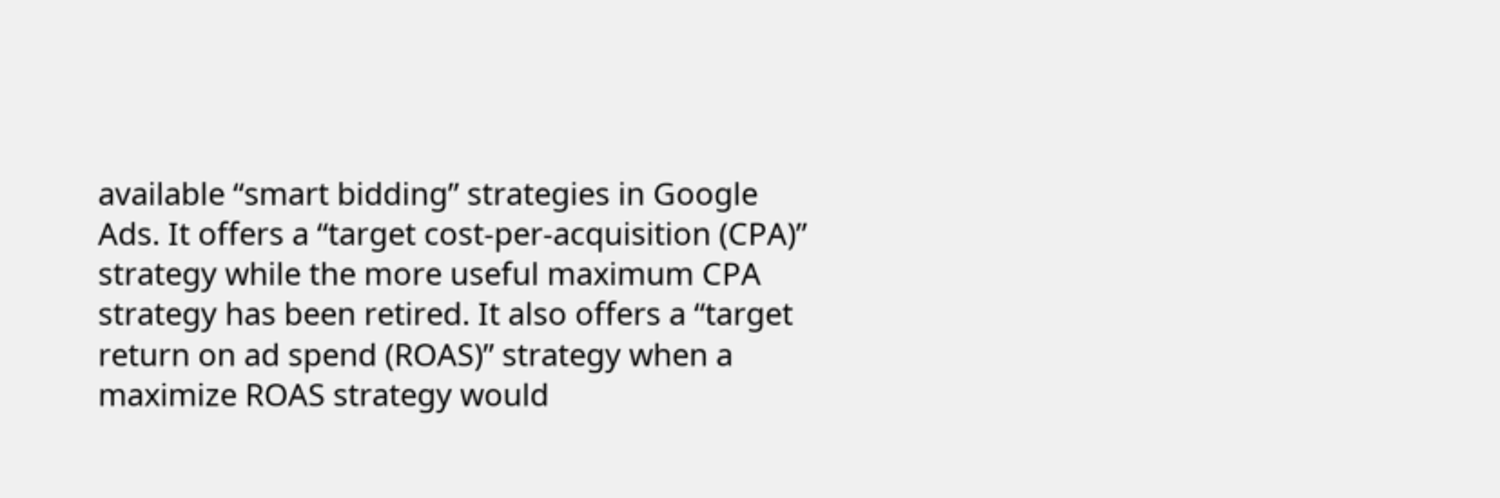available “smart bidding” strategies in Google Ads. It offers a “target cost-per-acquisition (CPA)” strategy while the more useful maximum CPA strategy has been retired. It also offers a “target return on ad spend (ROAS)” strategy when a maximize ROAS strategy would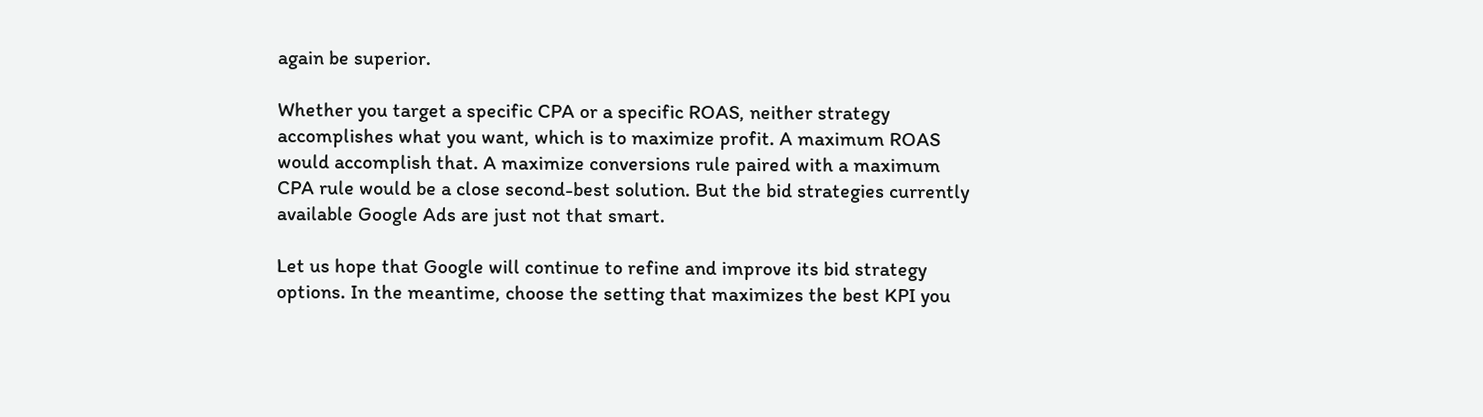again be superior.

Whether you target a specific CPA or a specific ROAS, neither strategy accomplishes what you want, which is to maximize profit. A maximum ROAS would accomplish that. A maximize conversions rule paired with a maximum CPA rule would be a close second-best solution. But the bid strategies currently available Google Ads are just not that smart.

Let us hope that Google will continue to refine and improve its bid strategy options. In the meantime, choose the setting that maximizes the best KPI you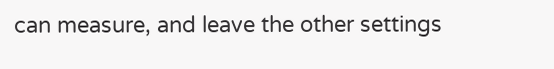can measure, and leave the other settings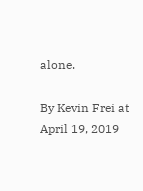alone.

By Kevin Frei at April 19, 2019